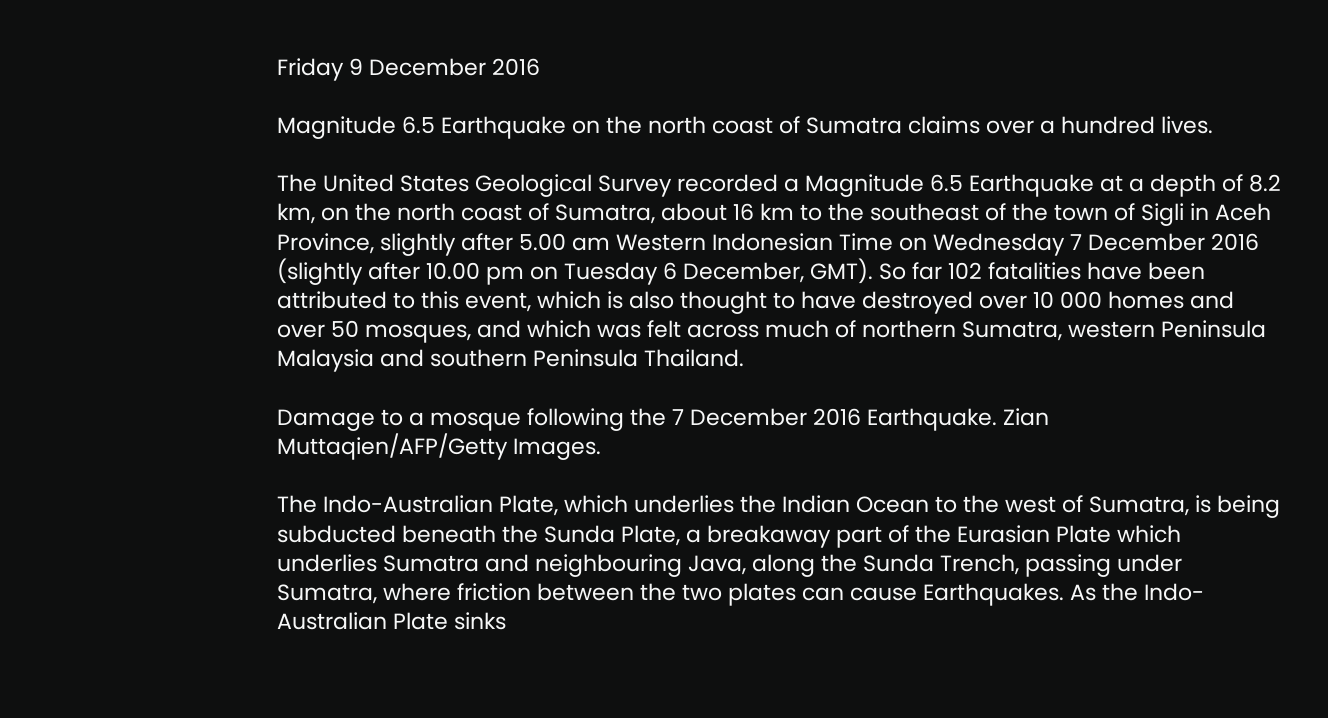Friday 9 December 2016

Magnitude 6.5 Earthquake on the north coast of Sumatra claims over a hundred lives.

The United States Geological Survey recorded a Magnitude 6.5 Earthquake at a depth of 8.2 km, on the north coast of Sumatra, about 16 km to the southeast of the town of Sigli in Aceh Province, slightly after 5.00 am Western Indonesian Time on Wednesday 7 December 2016 (slightly after 10.00 pm on Tuesday 6 December, GMT). So far 102 fatalities have been attributed to this event, which is also thought to have destroyed over 10 000 homes and over 50 mosques, and which was felt across much of northern Sumatra, western Peninsula Malaysia and southern Peninsula Thailand.

Damage to a mosque following the 7 December 2016 Earthquake. Zian Muttaqien/AFP/Getty Images.

The Indo-Australian Plate, which underlies the Indian Ocean to the west of Sumatra, is being subducted beneath the Sunda Plate, a breakaway part of the Eurasian Plate which underlies Sumatra and neighbouring Java, along the Sunda Trench, passing under Sumatra, where friction between the two plates can cause Earthquakes. As the Indo-Australian Plate sinks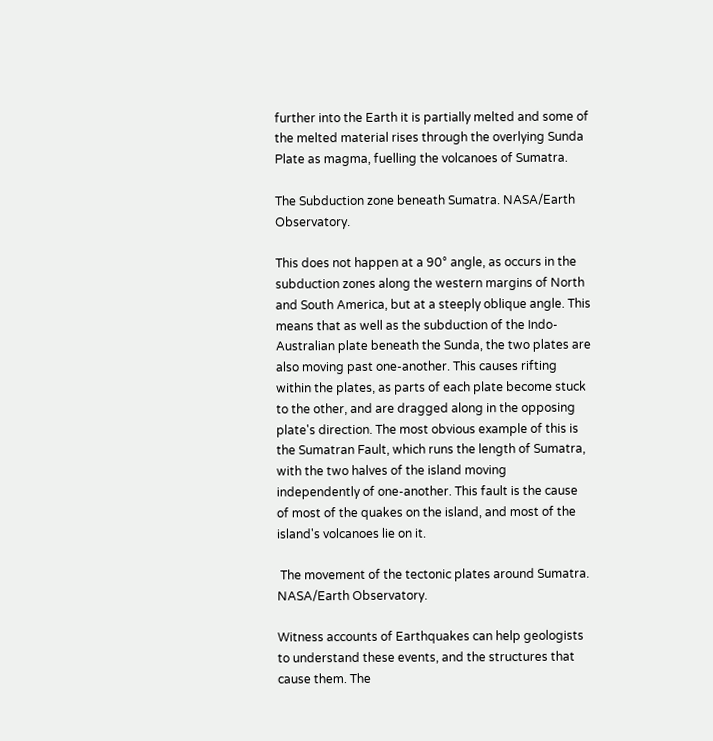further into the Earth it is partially melted and some of the melted material rises through the overlying Sunda Plate as magma, fuelling the volcanoes of Sumatra.

The Subduction zone beneath Sumatra. NASA/Earth Observatory.

This does not happen at a 90° angle, as occurs in the subduction zones along the western margins of North and South America, but at a steeply oblique angle. This means that as well as the subduction of the Indo-Australian plate beneath the Sunda, the two plates are also moving past one-another. This causes rifting within the plates, as parts of each plate become stuck to the other, and are dragged along in the opposing plate's direction. The most obvious example of this is the Sumatran Fault, which runs the length of Sumatra, with the two halves of the island moving independently of one-another. This fault is the cause of most of the quakes on the island, and most of the island's volcanoes lie on it.

 The movement of the tectonic plates around Sumatra. NASA/Earth Observatory.

Witness accounts of Earthquakes can help geologists to understand these events, and the structures that cause them. The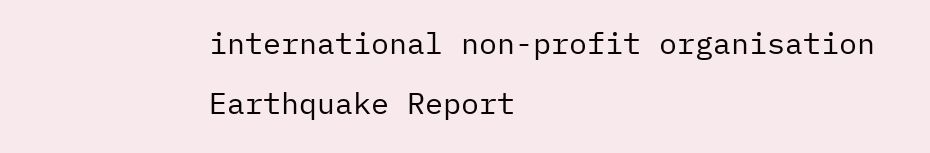international non-profit organisation Earthquake Report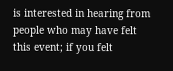is interested in hearing from people who may have felt this event; if you felt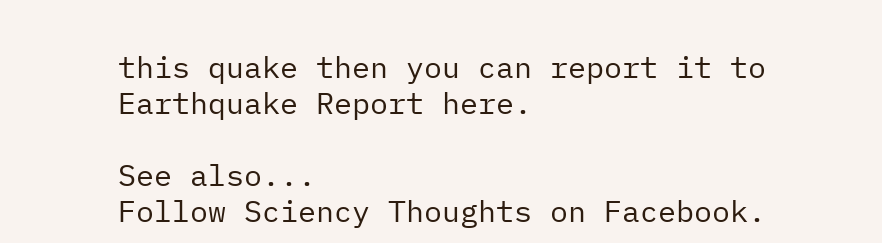this quake then you can report it to Earthquake Report here.

See also...
Follow Sciency Thoughts on Facebook.